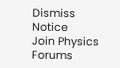Dismiss Notice
Join Physics Forums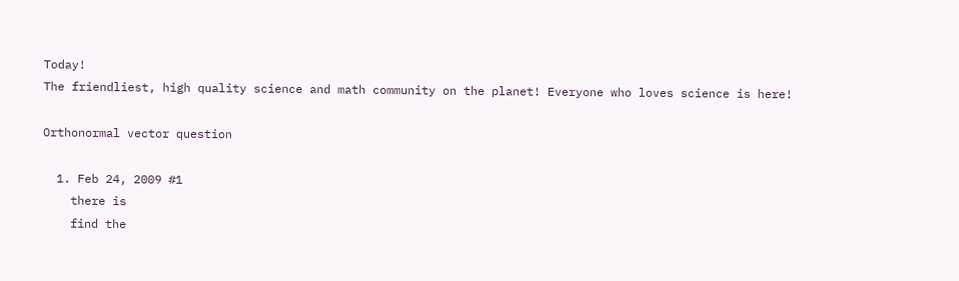Today!
The friendliest, high quality science and math community on the planet! Everyone who loves science is here!

Orthonormal vector question

  1. Feb 24, 2009 #1
    there is
    find the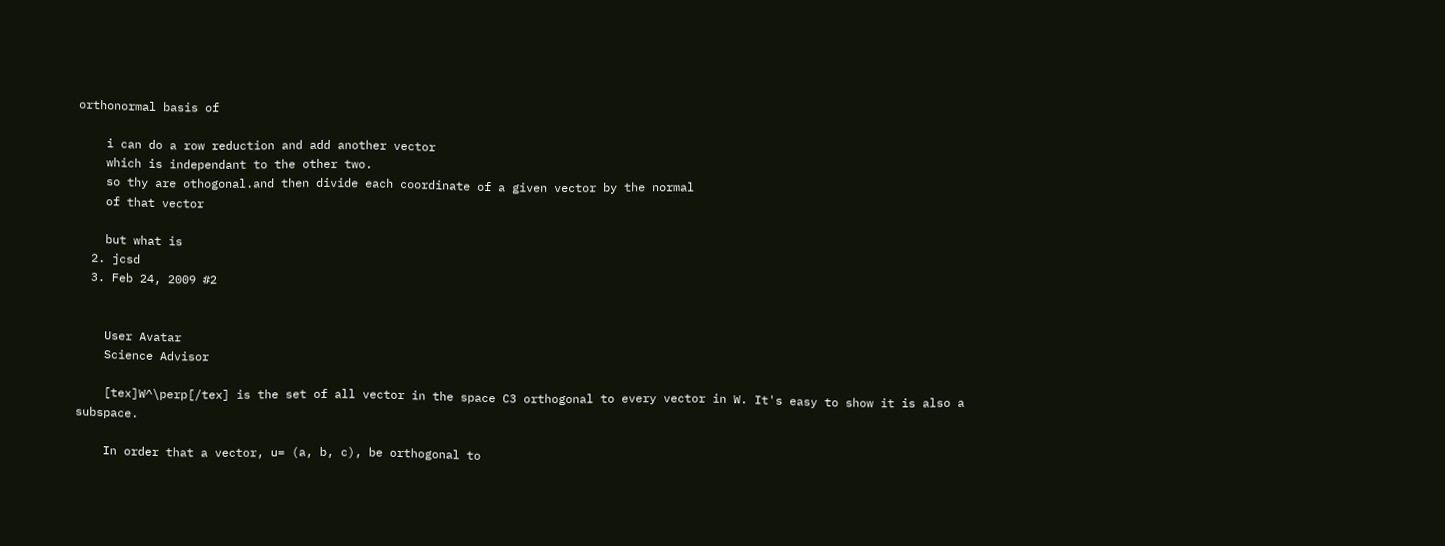orthonormal basis of

    i can do a row reduction and add another vector
    which is independant to the other two.
    so thy are othogonal.and then divide each coordinate of a given vector by the normal
    of that vector

    but what is
  2. jcsd
  3. Feb 24, 2009 #2


    User Avatar
    Science Advisor

    [tex]W^\perp[/tex] is the set of all vector in the space C3 orthogonal to every vector in W. It's easy to show it is also a subspace.

    In order that a vector, u= (a, b, c), be orthogonal to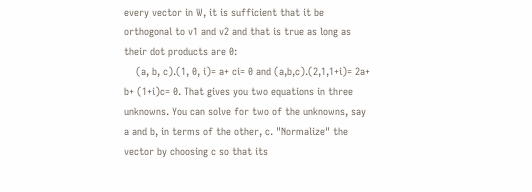every vector in W, it is sufficient that it be orthogonal to v1 and v2 and that is true as long as their dot products are 0:
    (a, b, c).(1, 0, i)= a+ ci= 0 and (a,b,c).(2,1,1+i)= 2a+ b+ (1+i)c= 0. That gives you two equations in three unknowns. You can solve for two of the unknowns, say a and b, in terms of the other, c. "Normalize" the vector by choosing c so that its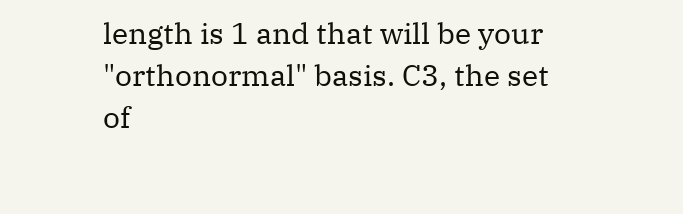length is 1 and that will be your "orthonormal" basis. C3, the set of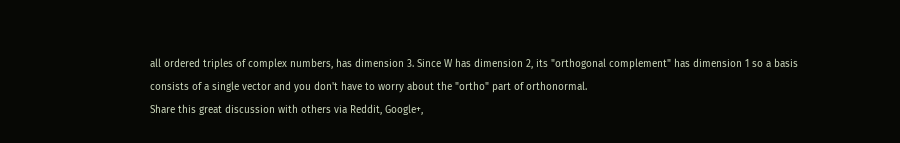all ordered triples of complex numbers, has dimension 3. Since W has dimension 2, its "orthogonal complement" has dimension 1 so a basis consists of a single vector and you don't have to worry about the "ortho" part of orthonormal.
Share this great discussion with others via Reddit, Google+,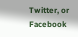Twitter, or Facebook